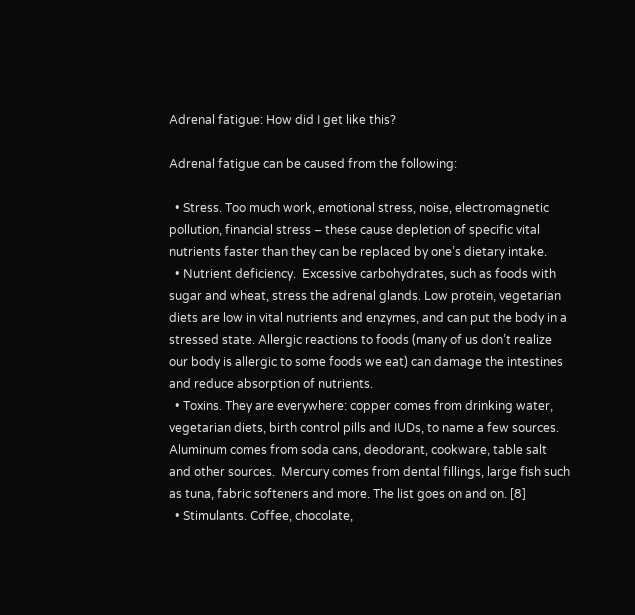Adrenal fatigue: How did I get like this?

Adrenal fatigue can be caused from the following:

  • Stress. Too much work, emotional stress, noise, electromagnetic pollution, financial stress – these cause depletion of specific vital nutrients faster than they can be replaced by one’s dietary intake.
  • Nutrient deficiency.  Excessive carbohydrates, such as foods with sugar and wheat, stress the adrenal glands. Low protein, vegetarian diets are low in vital nutrients and enzymes, and can put the body in a stressed state. Allergic reactions to foods (many of us don’t realize our body is allergic to some foods we eat) can damage the intestines and reduce absorption of nutrients.
  • Toxins. They are everywhere: copper comes from drinking water, vegetarian diets, birth control pills and IUDs, to name a few sources. Aluminum comes from soda cans, deodorant, cookware, table salt and other sources.  Mercury comes from dental fillings, large fish such as tuna, fabric softeners and more. The list goes on and on. [8]
  • Stimulants. Coffee, chocolate,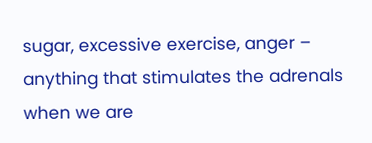sugar, excessive exercise, anger – anything that stimulates the adrenals when we are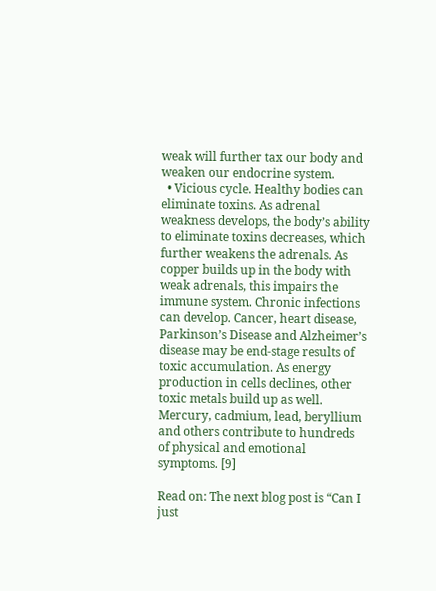weak will further tax our body and weaken our endocrine system.
  • Vicious cycle. Healthy bodies can eliminate toxins. As adrenal weakness develops, the body’s ability to eliminate toxins decreases, which further weakens the adrenals. As copper builds up in the body with weak adrenals, this impairs the immune system. Chronic infections can develop. Cancer, heart disease, Parkinson’s Disease and Alzheimer’s disease may be end-stage results of toxic accumulation. As energy production in cells declines, other toxic metals build up as well. Mercury, cadmium, lead, beryllium and others contribute to hundreds of physical and emotional symptoms. [9]

Read on: The next blog post is “Can I just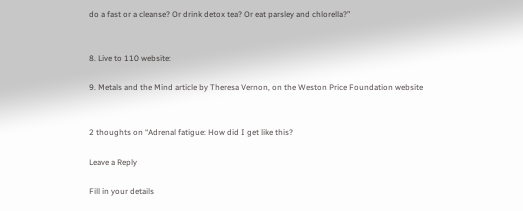do a fast or a cleanse? Or drink detox tea? Or eat parsley and chlorella?”


8. Live to 110 website:

9. Metals and the Mind article by Theresa Vernon, on the Weston Price Foundation website


2 thoughts on “Adrenal fatigue: How did I get like this?

Leave a Reply

Fill in your details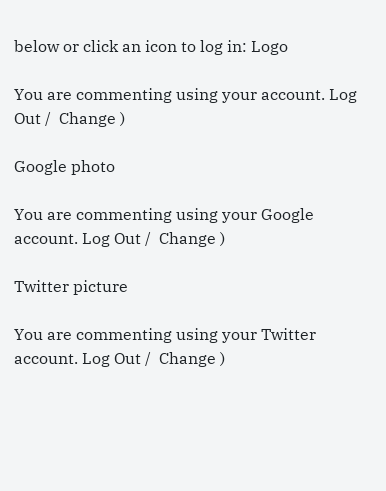below or click an icon to log in: Logo

You are commenting using your account. Log Out /  Change )

Google photo

You are commenting using your Google account. Log Out /  Change )

Twitter picture

You are commenting using your Twitter account. Log Out /  Change )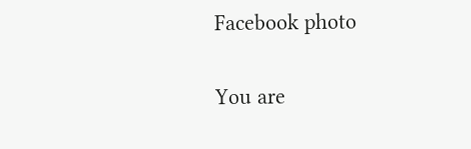Facebook photo

You are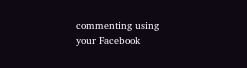commenting using your Facebook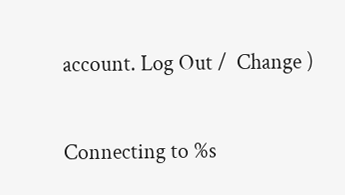account. Log Out /  Change )

Connecting to %s